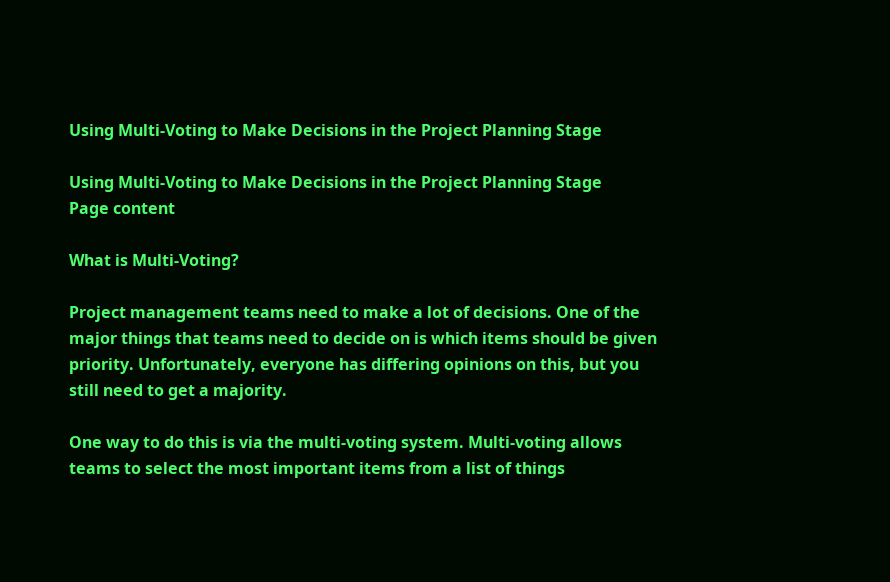Using Multi-Voting to Make Decisions in the Project Planning Stage

Using Multi-Voting to Make Decisions in the Project Planning Stage
Page content

What is Multi-Voting?

Project management teams need to make a lot of decisions. One of the major things that teams need to decide on is which items should be given priority. Unfortunately, everyone has differing opinions on this, but you still need to get a majority.

One way to do this is via the multi-voting system. Multi-voting allows teams to select the most important items from a list of things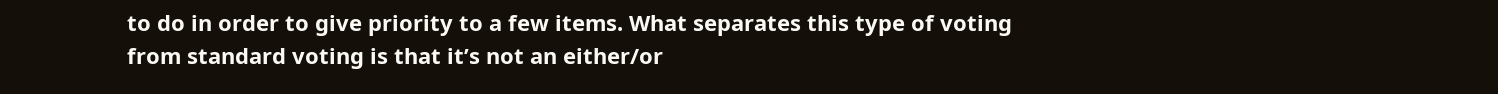to do in order to give priority to a few items. What separates this type of voting from standard voting is that it’s not an either/or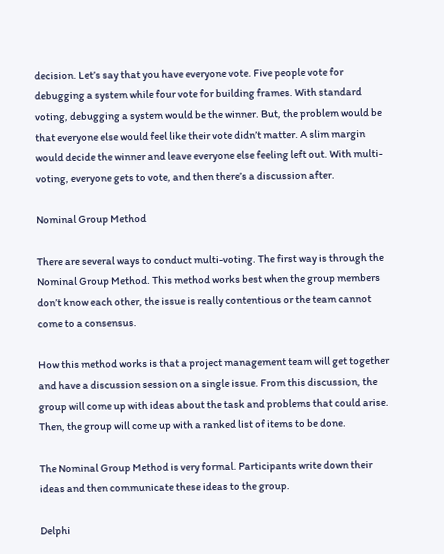decision. Let’s say that you have everyone vote. Five people vote for debugging a system while four vote for building frames. With standard voting, debugging a system would be the winner. But, the problem would be that everyone else would feel like their vote didn’t matter. A slim margin would decide the winner and leave everyone else feeling left out. With multi-voting, everyone gets to vote, and then there’s a discussion after.

Nominal Group Method

There are several ways to conduct multi-voting. The first way is through the Nominal Group Method. This method works best when the group members don’t know each other, the issue is really contentious or the team cannot come to a consensus.

How this method works is that a project management team will get together and have a discussion session on a single issue. From this discussion, the group will come up with ideas about the task and problems that could arise. Then, the group will come up with a ranked list of items to be done.

The Nominal Group Method is very formal. Participants write down their ideas and then communicate these ideas to the group.

Delphi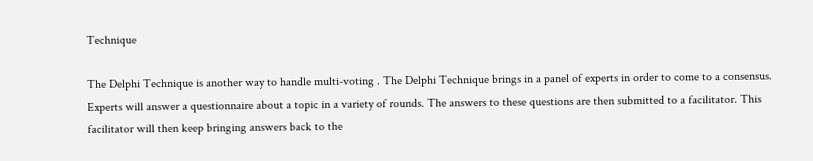Technique

The Delphi Technique is another way to handle multi-voting . The Delphi Technique brings in a panel of experts in order to come to a consensus. Experts will answer a questionnaire about a topic in a variety of rounds. The answers to these questions are then submitted to a facilitator. This facilitator will then keep bringing answers back to the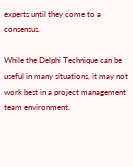experts until they come to a consensus.

While the Delphi Technique can be useful in many situations, it may not work best in a project management team environment.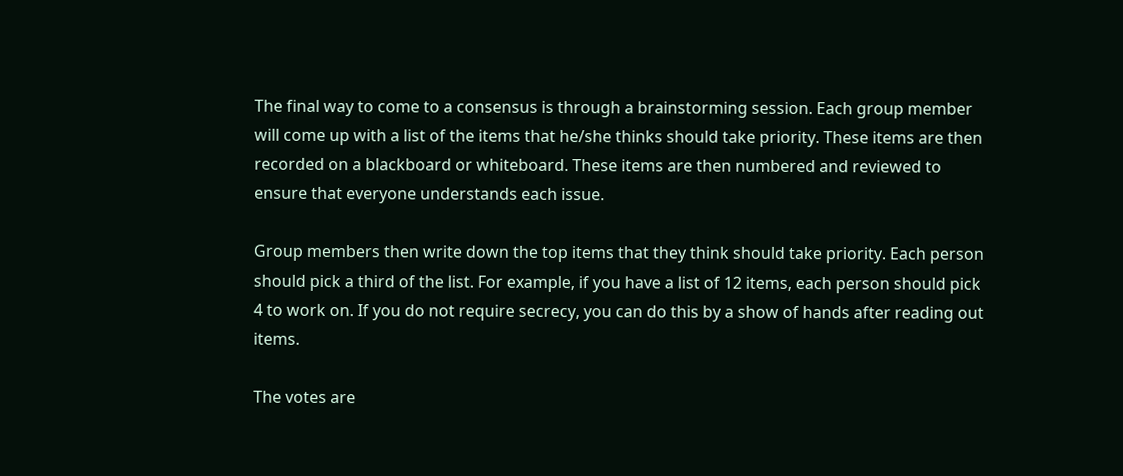The final way to come to a consensus is through a brainstorming session. Each group member will come up with a list of the items that he/she thinks should take priority. These items are then recorded on a blackboard or whiteboard. These items are then numbered and reviewed to ensure that everyone understands each issue.

Group members then write down the top items that they think should take priority. Each person should pick a third of the list. For example, if you have a list of 12 items, each person should pick 4 to work on. If you do not require secrecy, you can do this by a show of hands after reading out items.

The votes are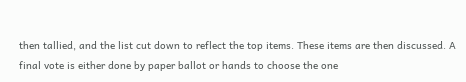then tallied, and the list cut down to reflect the top items. These items are then discussed. A final vote is either done by paper ballot or hands to choose the one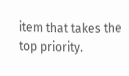item that takes the top priority.